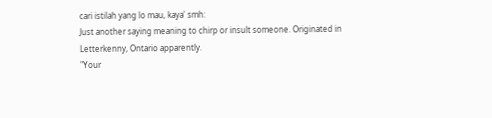cari istilah yang lo mau, kaya' smh:
Just another saying meaning to chirp or insult someone. Originated in Letterkenny, Ontario apparently.
"Your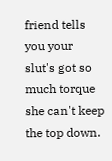friend tells you your slut's got so much torque she can't keep the top down.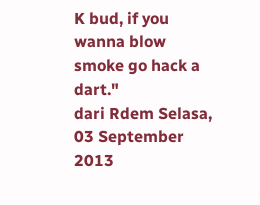K bud, if you wanna blow smoke go hack a dart."
dari Rdem Selasa, 03 September 2013